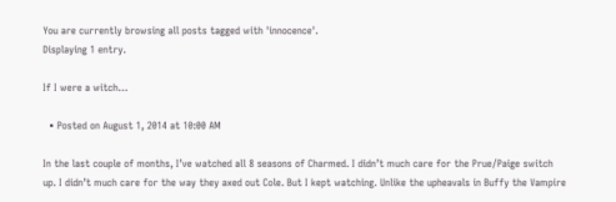You are currently browsing all posts tagged with 'innocence'.
Displaying 1 entry.

If I were a witch…

  • Posted on August 1, 2014 at 10:00 AM

In the last couple of months, I’ve watched all 8 seasons of Charmed. I didn’t much care for the Prue/Paige switch up. I didn’t much care for the way they axed out Cole. But I kept watching. Unlike the upheavals in Buffy the Vampire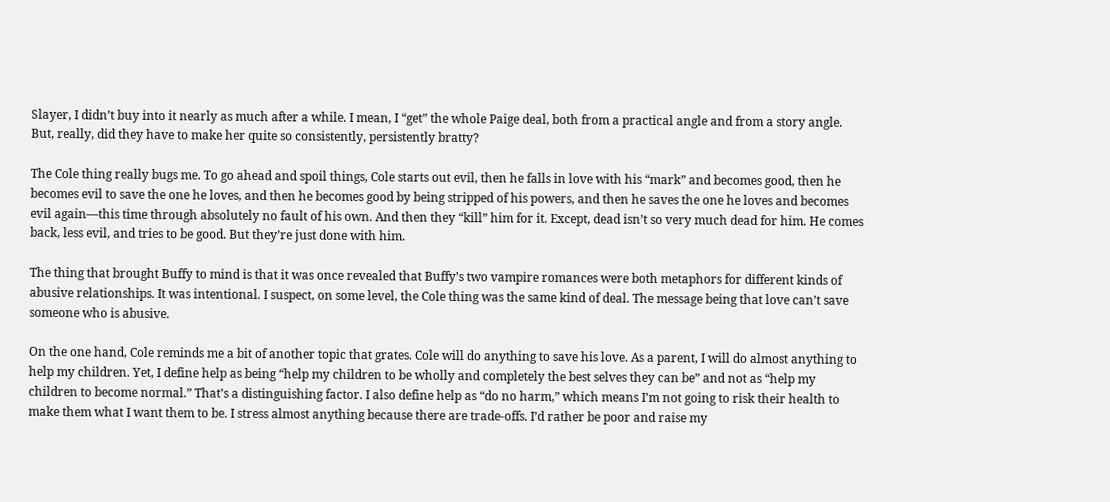Slayer, I didn’t buy into it nearly as much after a while. I mean, I “get” the whole Paige deal, both from a practical angle and from a story angle. But, really, did they have to make her quite so consistently, persistently bratty?

The Cole thing really bugs me. To go ahead and spoil things, Cole starts out evil, then he falls in love with his “mark” and becomes good, then he becomes evil to save the one he loves, and then he becomes good by being stripped of his powers, and then he saves the one he loves and becomes evil again—this time through absolutely no fault of his own. And then they “kill” him for it. Except, dead isn’t so very much dead for him. He comes back, less evil, and tries to be good. But they’re just done with him.

The thing that brought Buffy to mind is that it was once revealed that Buffy’s two vampire romances were both metaphors for different kinds of abusive relationships. It was intentional. I suspect, on some level, the Cole thing was the same kind of deal. The message being that love can’t save someone who is abusive.

On the one hand, Cole reminds me a bit of another topic that grates. Cole will do anything to save his love. As a parent, I will do almost anything to help my children. Yet, I define help as being “help my children to be wholly and completely the best selves they can be” and not as “help my children to become normal.” That’s a distinguishing factor. I also define help as “do no harm,” which means I’m not going to risk their health to make them what I want them to be. I stress almost anything because there are trade-offs. I’d rather be poor and raise my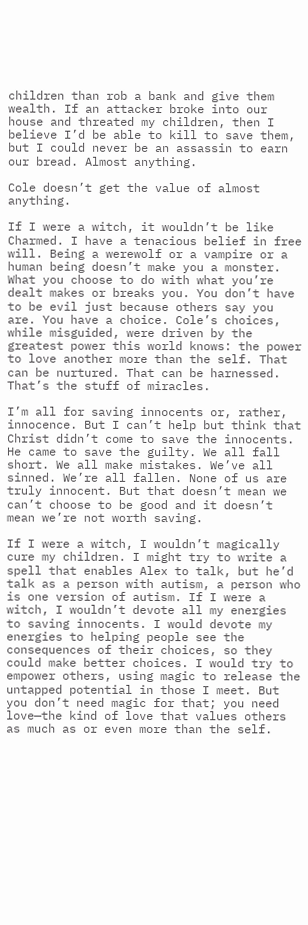children than rob a bank and give them wealth. If an attacker broke into our house and threated my children, then I believe I’d be able to kill to save them, but I could never be an assassin to earn our bread. Almost anything.

Cole doesn’t get the value of almost anything.

If I were a witch, it wouldn’t be like Charmed. I have a tenacious belief in free will. Being a werewolf or a vampire or a human being doesn’t make you a monster. What you choose to do with what you’re dealt makes or breaks you. You don’t have to be evil just because others say you are. You have a choice. Cole’s choices, while misguided, were driven by the greatest power this world knows: the power to love another more than the self. That can be nurtured. That can be harnessed. That’s the stuff of miracles.

I’m all for saving innocents or, rather, innocence. But I can’t help but think that Christ didn’t come to save the innocents. He came to save the guilty. We all fall short. We all make mistakes. We’ve all sinned. We’re all fallen. None of us are truly innocent. But that doesn’t mean we can’t choose to be good and it doesn’t mean we’re not worth saving.

If I were a witch, I wouldn’t magically cure my children. I might try to write a spell that enables Alex to talk, but he’d talk as a person with autism, a person who is one version of autism. If I were a witch, I wouldn’t devote all my energies to saving innocents. I would devote my energies to helping people see the consequences of their choices, so they could make better choices. I would try to empower others, using magic to release the untapped potential in those I meet. But you don’t need magic for that; you need love—the kind of love that values others as much as or even more than the self.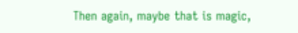Then again, maybe that is magic,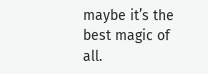maybe it’s the best magic of all.